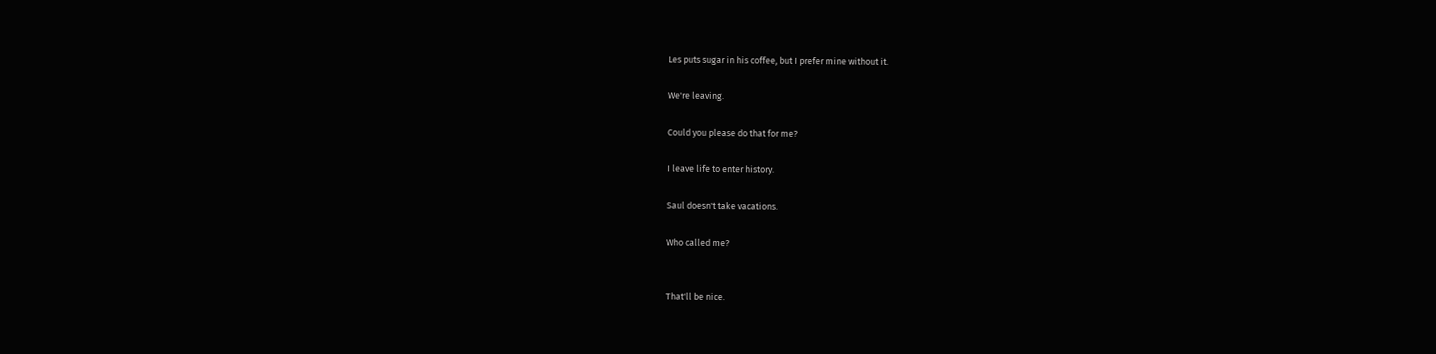Les puts sugar in his coffee, but I prefer mine without it.

We're leaving.

Could you please do that for me?

I leave life to enter history.

Saul doesn't take vacations.

Who called me?


That'll be nice.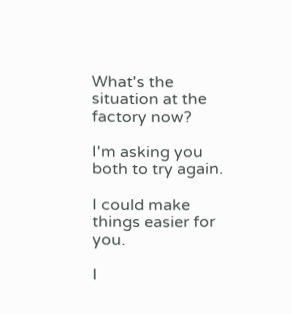What's the situation at the factory now?

I'm asking you both to try again.

I could make things easier for you.

I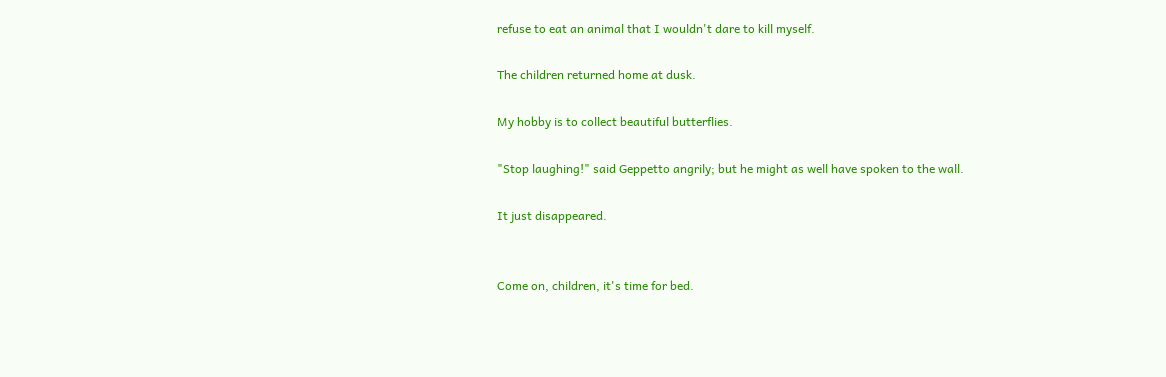refuse to eat an animal that I wouldn't dare to kill myself.

The children returned home at dusk.

My hobby is to collect beautiful butterflies.

"Stop laughing!" said Geppetto angrily; but he might as well have spoken to the wall.

It just disappeared.


Come on, children, it's time for bed.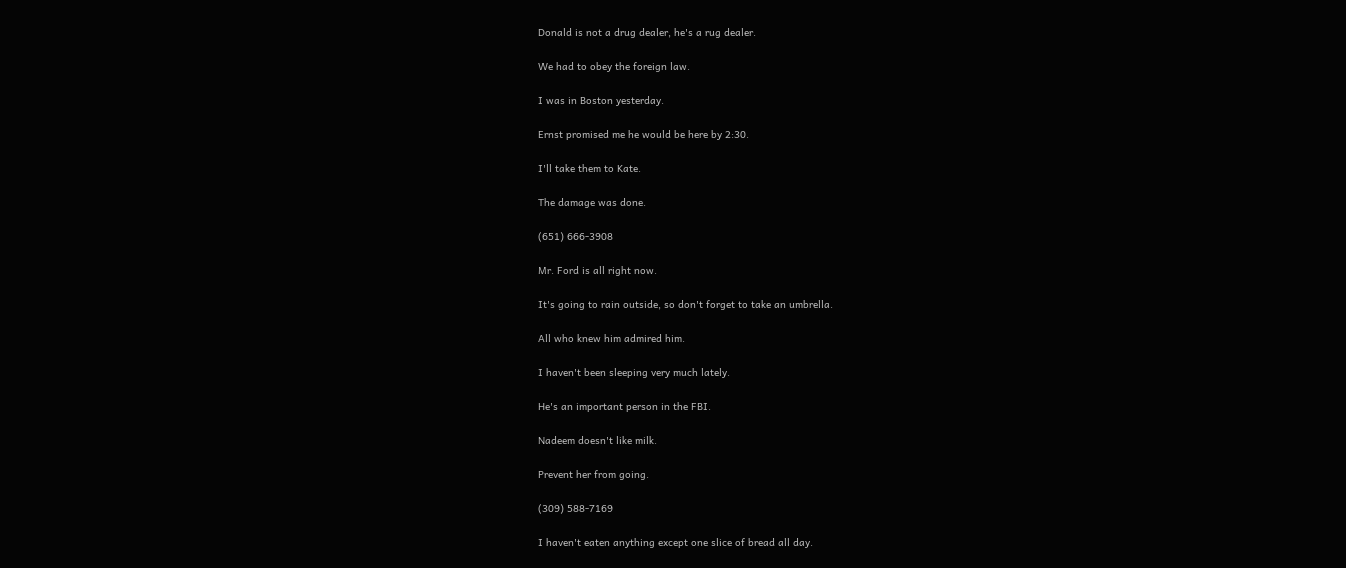Donald is not a drug dealer, he's a rug dealer.

We had to obey the foreign law.

I was in Boston yesterday.

Ernst promised me he would be here by 2:30.

I'll take them to Kate.

The damage was done.

(651) 666-3908

Mr. Ford is all right now.

It's going to rain outside, so don't forget to take an umbrella.

All who knew him admired him.

I haven't been sleeping very much lately.

He's an important person in the FBI.

Nadeem doesn't like milk.

Prevent her from going.

(309) 588-7169

I haven't eaten anything except one slice of bread all day.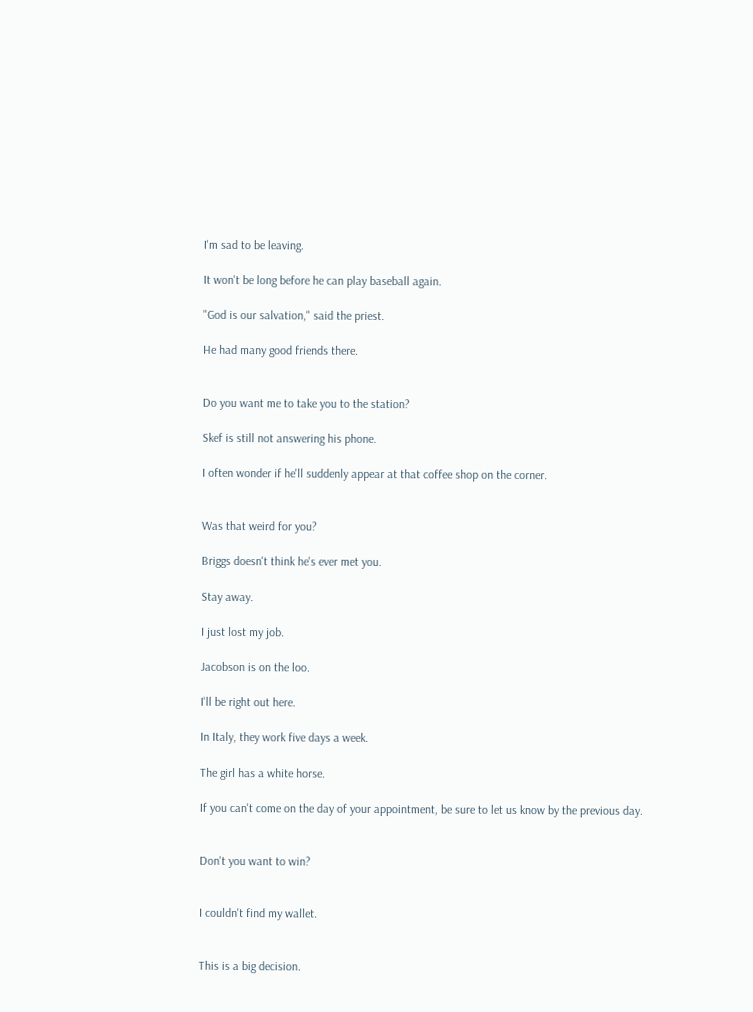I'm sad to be leaving.

It won't be long before he can play baseball again.

"God is our salvation," said the priest.

He had many good friends there.


Do you want me to take you to the station?

Skef is still not answering his phone.

I often wonder if he'll suddenly appear at that coffee shop on the corner.


Was that weird for you?

Briggs doesn't think he's ever met you.

Stay away.

I just lost my job.

Jacobson is on the loo.

I'll be right out here.

In Italy, they work five days a week.

The girl has a white horse.

If you can't come on the day of your appointment, be sure to let us know by the previous day.


Don't you want to win?


I couldn't find my wallet.


This is a big decision.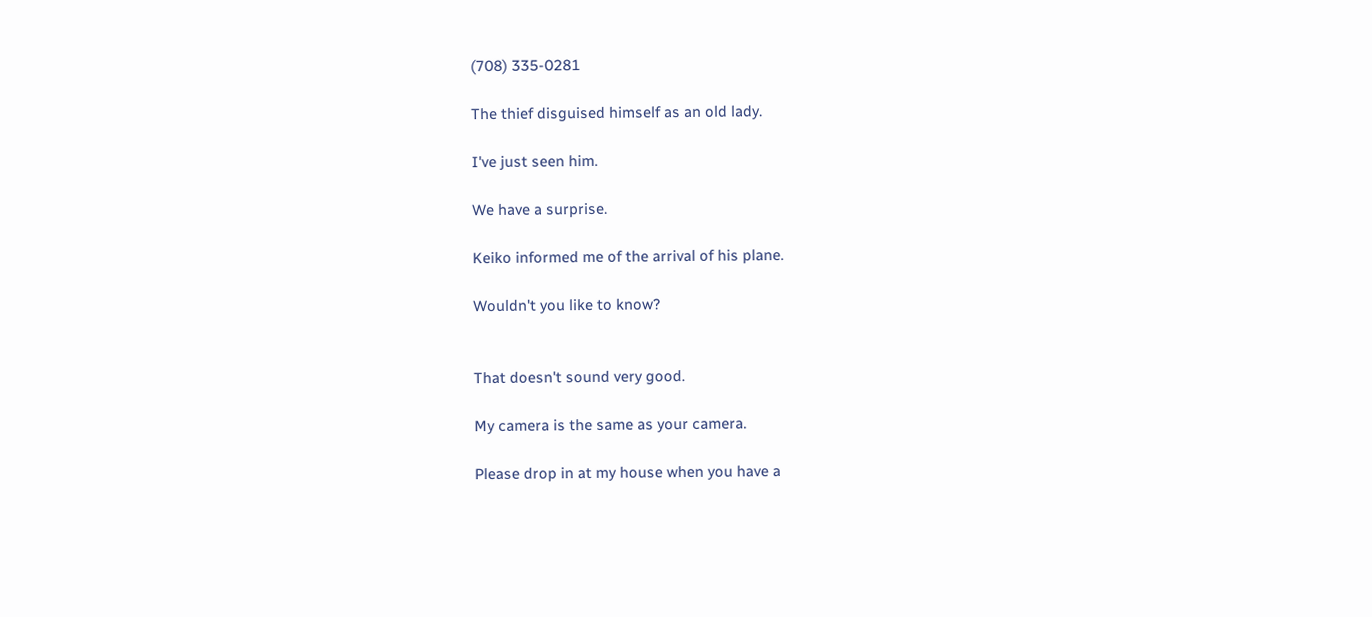(708) 335-0281

The thief disguised himself as an old lady.

I've just seen him.

We have a surprise.

Keiko informed me of the arrival of his plane.

Wouldn't you like to know?


That doesn't sound very good.

My camera is the same as your camera.

Please drop in at my house when you have a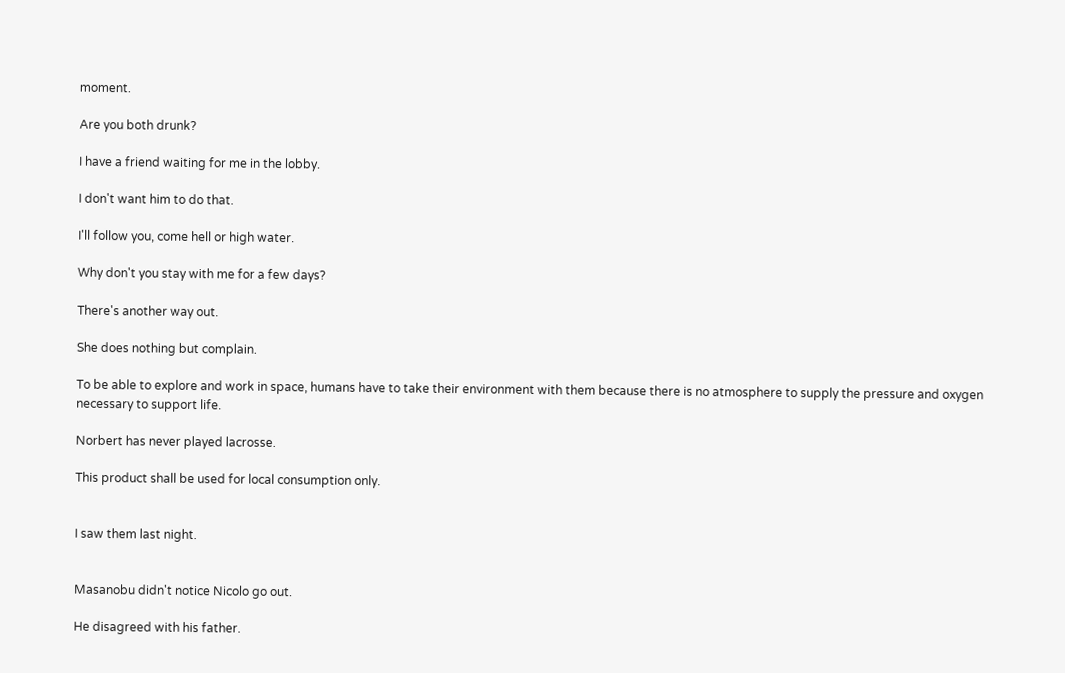moment.

Are you both drunk?

I have a friend waiting for me in the lobby.

I don't want him to do that.

I'll follow you, come hell or high water.

Why don't you stay with me for a few days?

There's another way out.

She does nothing but complain.

To be able to explore and work in space, humans have to take their environment with them because there is no atmosphere to supply the pressure and oxygen necessary to support life.

Norbert has never played lacrosse.

This product shall be used for local consumption only.


I saw them last night.


Masanobu didn't notice Nicolo go out.

He disagreed with his father.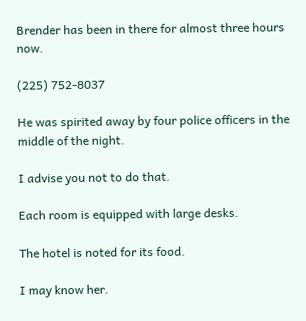Brender has been in there for almost three hours now.

(225) 752-8037

He was spirited away by four police officers in the middle of the night.

I advise you not to do that.

Each room is equipped with large desks.

The hotel is noted for its food.

I may know her.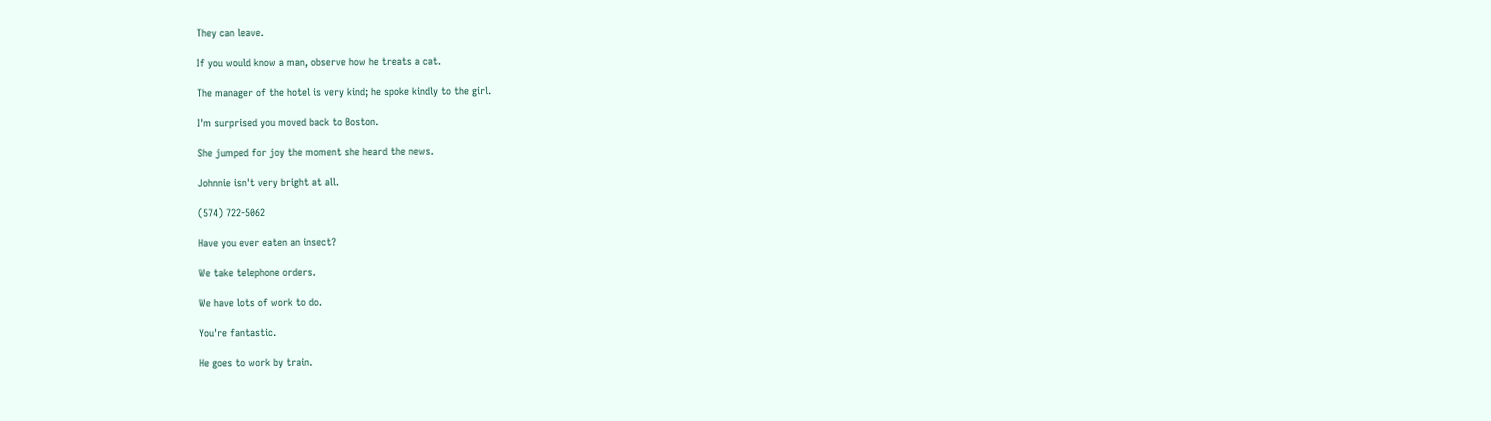They can leave.

If you would know a man, observe how he treats a cat.

The manager of the hotel is very kind; he spoke kindly to the girl.

I'm surprised you moved back to Boston.

She jumped for joy the moment she heard the news.

Johnnie isn't very bright at all.

(574) 722-5062

Have you ever eaten an insect?

We take telephone orders.

We have lots of work to do.

You're fantastic.

He goes to work by train.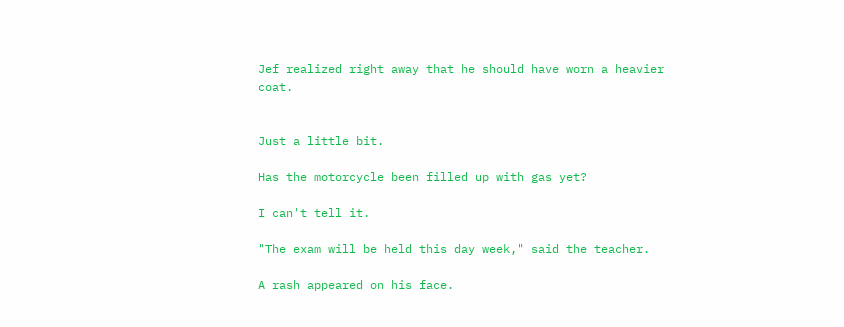Jef realized right away that he should have worn a heavier coat.


Just a little bit.

Has the motorcycle been filled up with gas yet?

I can't tell it.

"The exam will be held this day week," said the teacher.

A rash appeared on his face.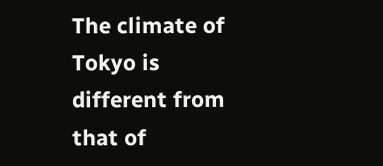The climate of Tokyo is different from that of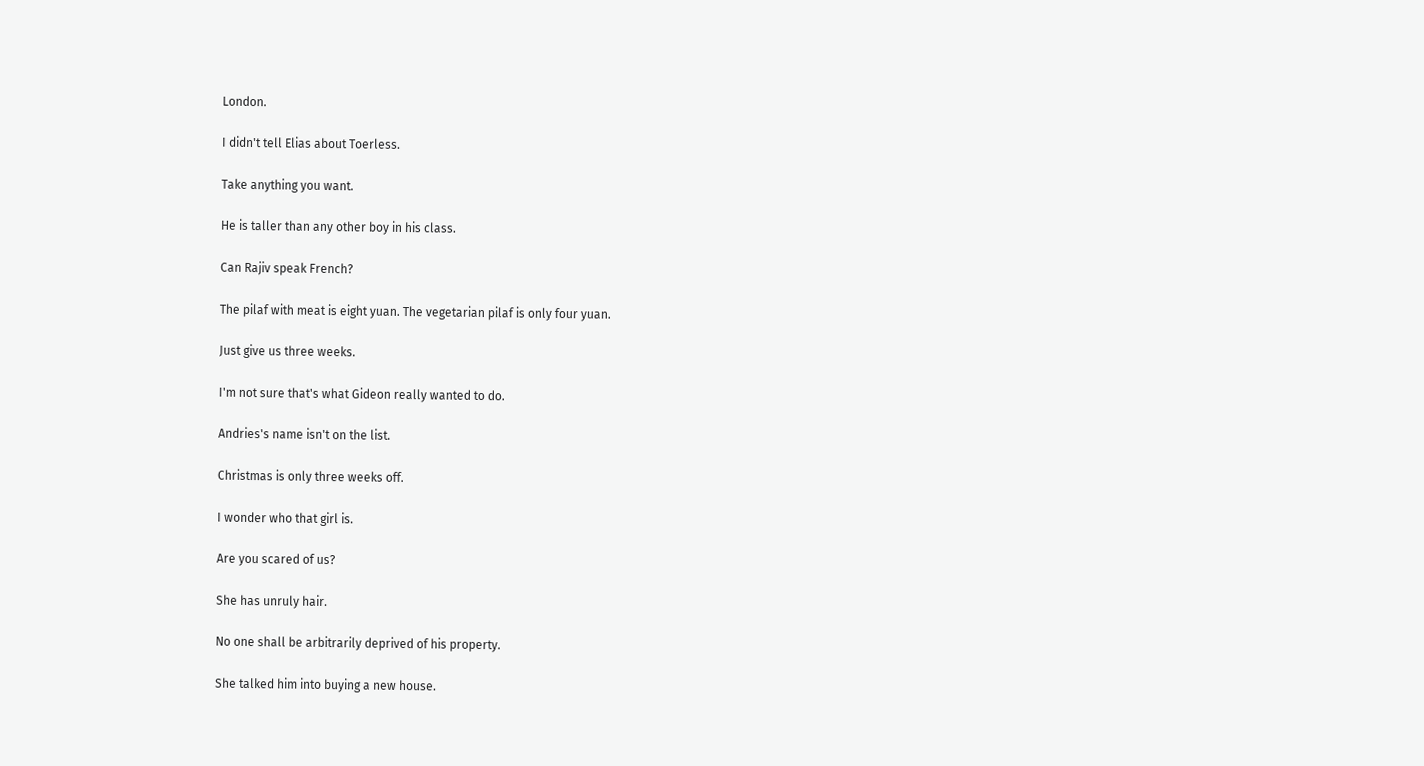London.

I didn't tell Elias about Toerless.

Take anything you want.

He is taller than any other boy in his class.

Can Rajiv speak French?

The pilaf with meat is eight yuan. The vegetarian pilaf is only four yuan.

Just give us three weeks.

I'm not sure that's what Gideon really wanted to do.

Andries's name isn't on the list.

Christmas is only three weeks off.

I wonder who that girl is.

Are you scared of us?

She has unruly hair.

No one shall be arbitrarily deprived of his property.

She talked him into buying a new house.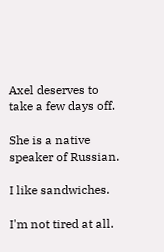Axel deserves to take a few days off.

She is a native speaker of Russian.

I like sandwiches.

I'm not tired at all.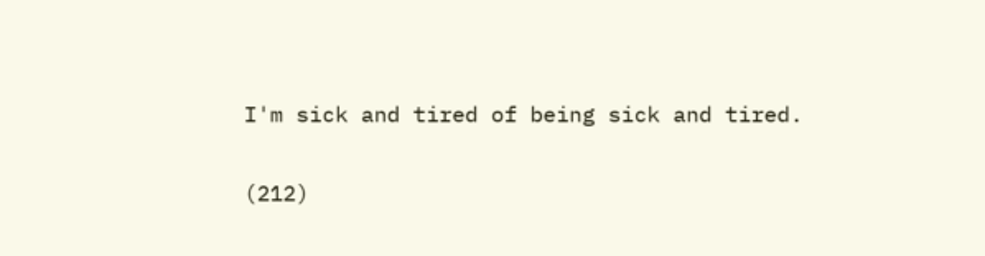I'm sick and tired of being sick and tired.

(212)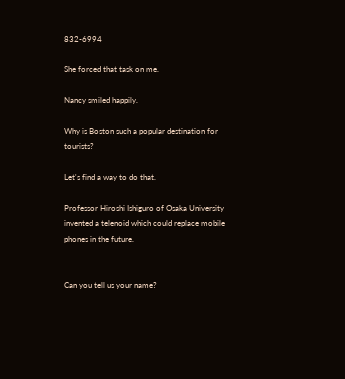832-6994

She forced that task on me.

Nancy smiled happily.

Why is Boston such a popular destination for tourists?

Let's find a way to do that.

Professor Hiroshi Ishiguro of Osaka University invented a telenoid which could replace mobile phones in the future.


Can you tell us your name?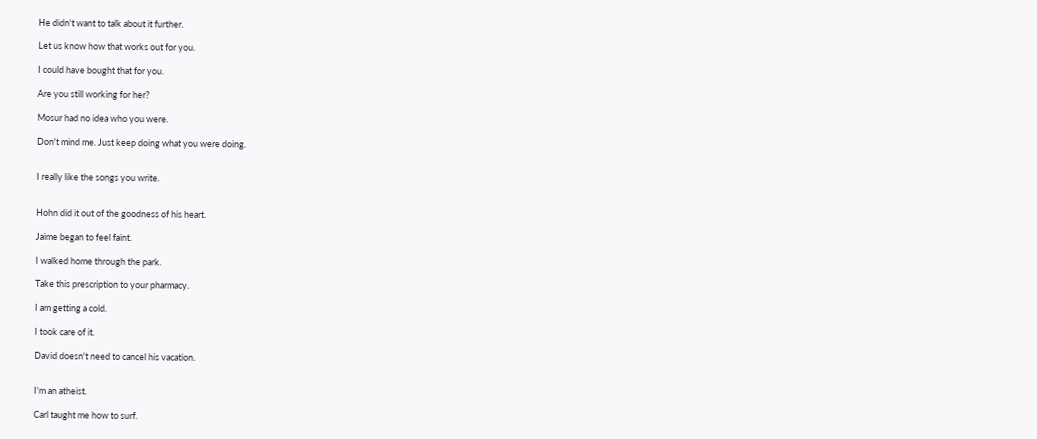He didn't want to talk about it further.

Let us know how that works out for you.

I could have bought that for you.

Are you still working for her?

Mosur had no idea who you were.

Don't mind me. Just keep doing what you were doing.


I really like the songs you write.


Hohn did it out of the goodness of his heart.

Jaime began to feel faint.

I walked home through the park.

Take this prescription to your pharmacy.

I am getting a cold.

I took care of it.

David doesn't need to cancel his vacation.


I'm an atheist.

Carl taught me how to surf.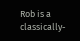Rob is a classically-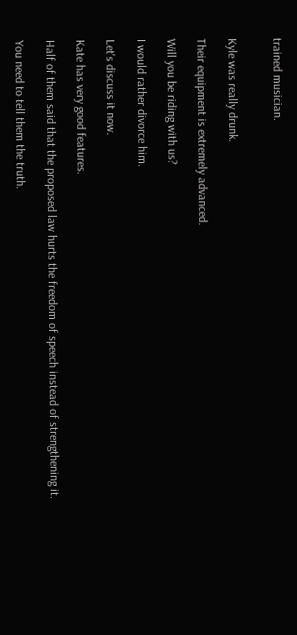trained musician.


Kyle was really drunk.

Their equipment is extremely advanced.

Will you be riding with us?

I would rather divorce him.

Let's discuss it now.

Kate has very good features.

Half of them said that the proposed law hurts the freedom of speech instead of strengthening it.

You need to tell them the truth.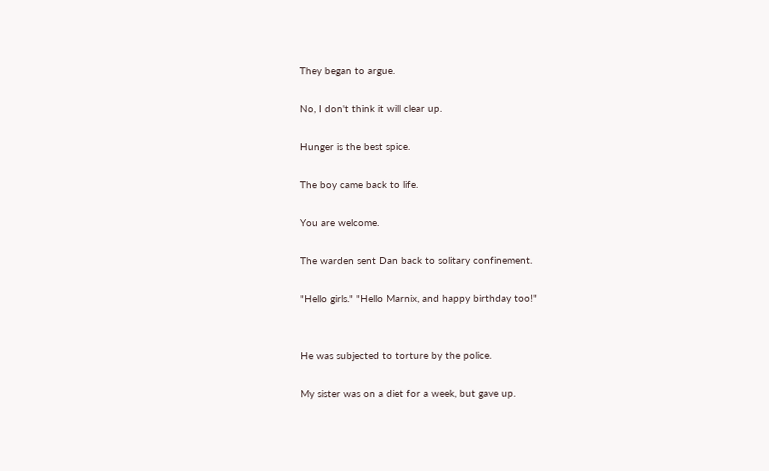They began to argue.

No, I don't think it will clear up.

Hunger is the best spice.

The boy came back to life.

You are welcome.

The warden sent Dan back to solitary confinement.

"Hello girls." "Hello Marnix, and happy birthday too!"


He was subjected to torture by the police.

My sister was on a diet for a week, but gave up.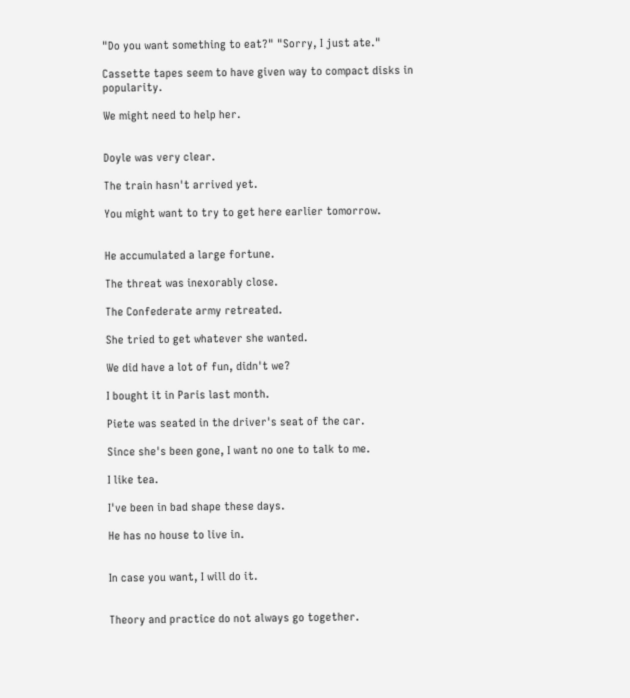"Do you want something to eat?" "Sorry, I just ate."

Cassette tapes seem to have given way to compact disks in popularity.

We might need to help her.


Doyle was very clear.

The train hasn't arrived yet.

You might want to try to get here earlier tomorrow.


He accumulated a large fortune.

The threat was inexorably close.

The Confederate army retreated.

She tried to get whatever she wanted.

We did have a lot of fun, didn't we?

I bought it in Paris last month.

Piete was seated in the driver's seat of the car.

Since she's been gone, I want no one to talk to me.

I like tea.

I've been in bad shape these days.

He has no house to live in.


In case you want, I will do it.


Theory and practice do not always go together.